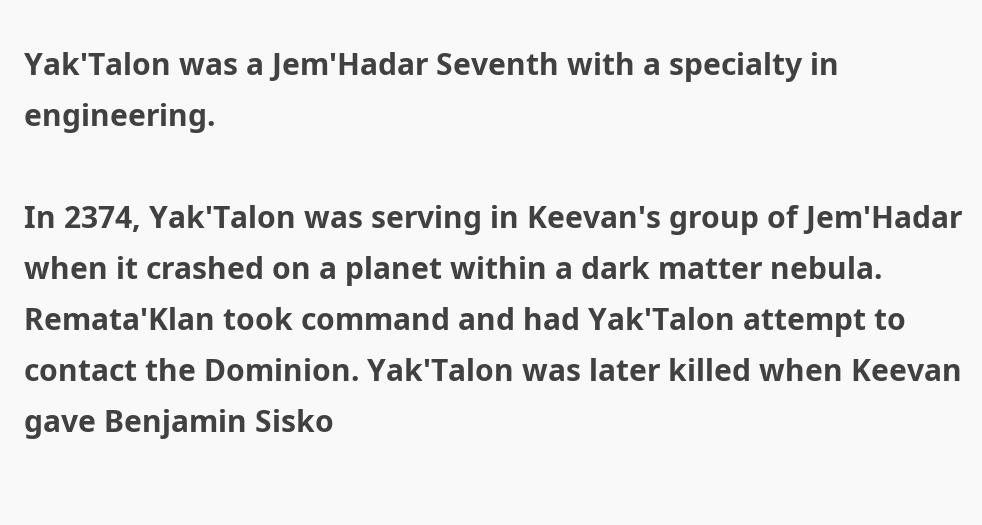Yak'Talon was a Jem'Hadar Seventh with a specialty in engineering.

In 2374, Yak'Talon was serving in Keevan's group of Jem'Hadar when it crashed on a planet within a dark matter nebula. Remata'Klan took command and had Yak'Talon attempt to contact the Dominion. Yak'Talon was later killed when Keevan gave Benjamin Sisko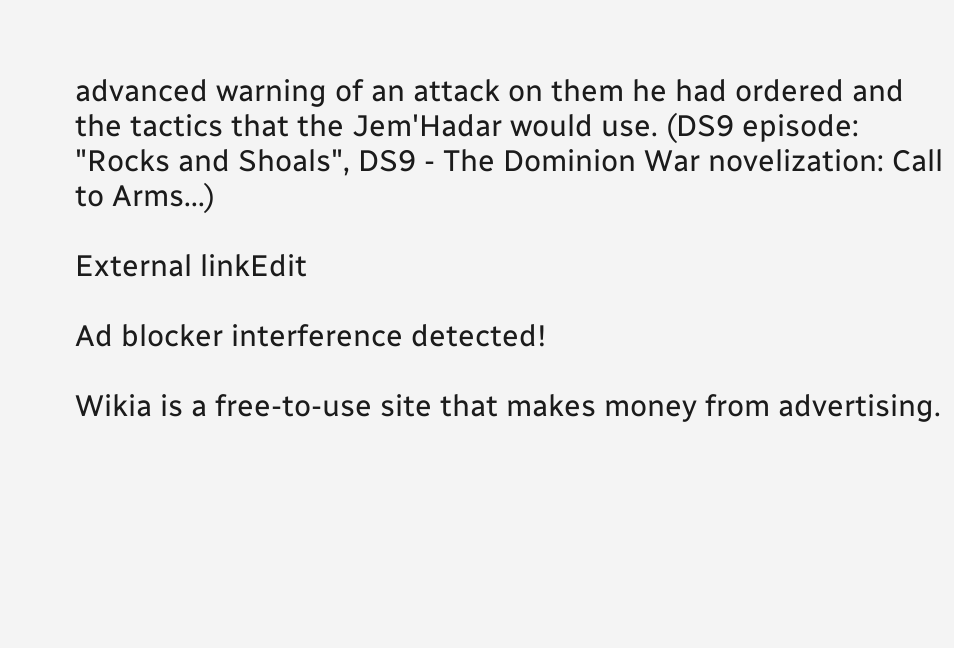advanced warning of an attack on them he had ordered and the tactics that the Jem'Hadar would use. (DS9 episode: "Rocks and Shoals", DS9 - The Dominion War novelization: Call to Arms...)

External linkEdit

Ad blocker interference detected!

Wikia is a free-to-use site that makes money from advertising.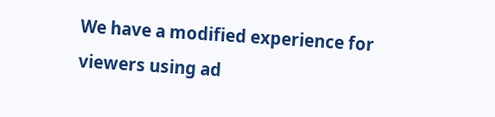We have a modified experience for viewers using ad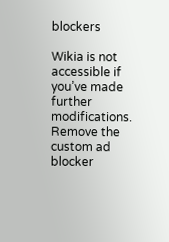blockers

Wikia is not accessible if you’ve made further modifications. Remove the custom ad blocker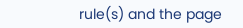rule(s) and the page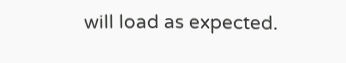will load as expected.